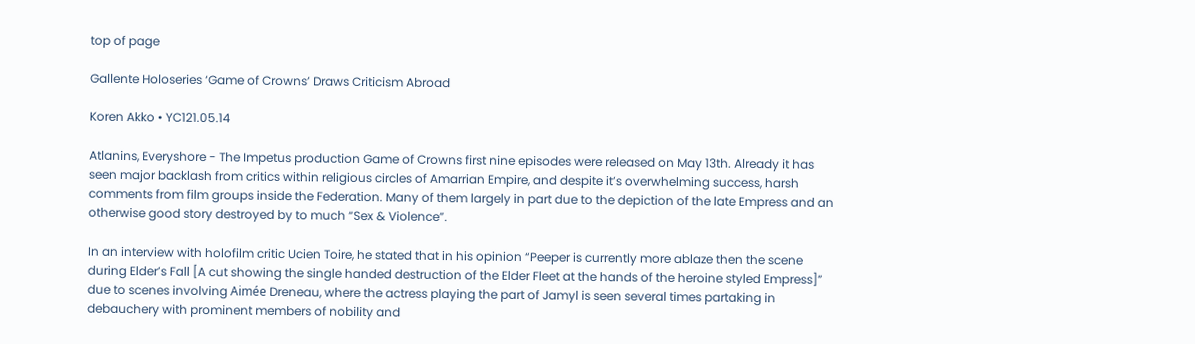top of page

Gallente Holoseries ‘Game of Crowns’ Draws Criticism Abroad

Koren Akko • YC121.05.14

Atlanins, Everyshore - The Impetus production Game of Crowns first nine episodes were released on May 13th. Already it has seen major backlash from critics within religious circles of Amarrian Empire, and despite it’s overwhelming success, harsh comments from film groups inside the Federation. Many of them largely in part due to the depiction of the late Empress and an otherwise good story destroyed by to much “Sex & Violence”.

In an interview with holofilm critic Ucien Toire, he stated that in his opinion “Peeper is currently more ablaze then the scene during Elder’s Fall [A cut showing the single handed destruction of the Elder Fleet at the hands of the heroine styled Empress]” due to scenes involving Aimée Dreneau, where the actress playing the part of Jamyl is seen several times partaking in debauchery with prominent members of nobility and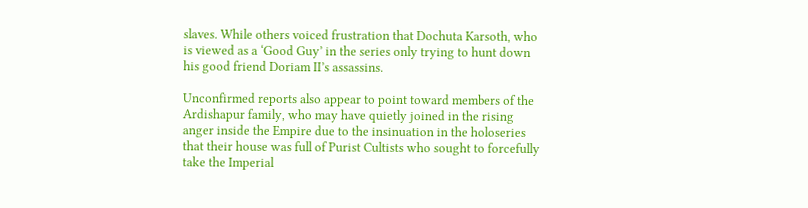slaves. While others voiced frustration that Dochuta Karsoth, who is viewed as a ‘Good Guy’ in the series only trying to hunt down his good friend Doriam II’s assassins.

Unconfirmed reports also appear to point toward members of the Ardishapur family, who may have quietly joined in the rising anger inside the Empire due to the insinuation in the holoseries that their house was full of Purist Cultists who sought to forcefully take the Imperial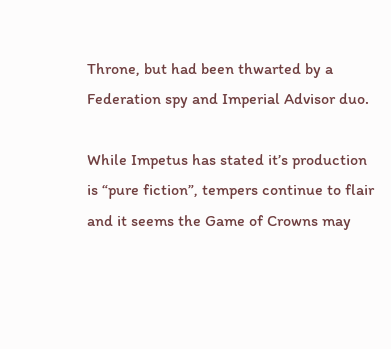Throne, but had been thwarted by a Federation spy and Imperial Advisor duo.

While Impetus has stated it’s production is “pure fiction”, tempers continue to flair and it seems the Game of Crowns may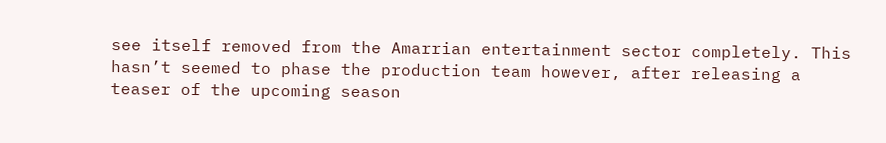see itself removed from the Amarrian entertainment sector completely. This hasn’t seemed to phase the production team however, after releasing a teaser of the upcoming season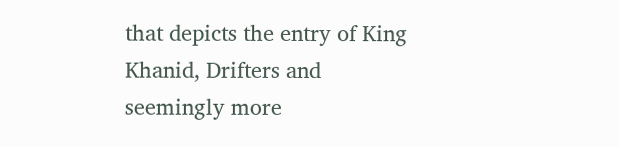that depicts the entry of King Khanid, Drifters and seemingly more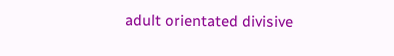adult orientated divisive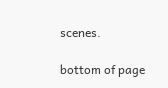scenes.

bottom of page